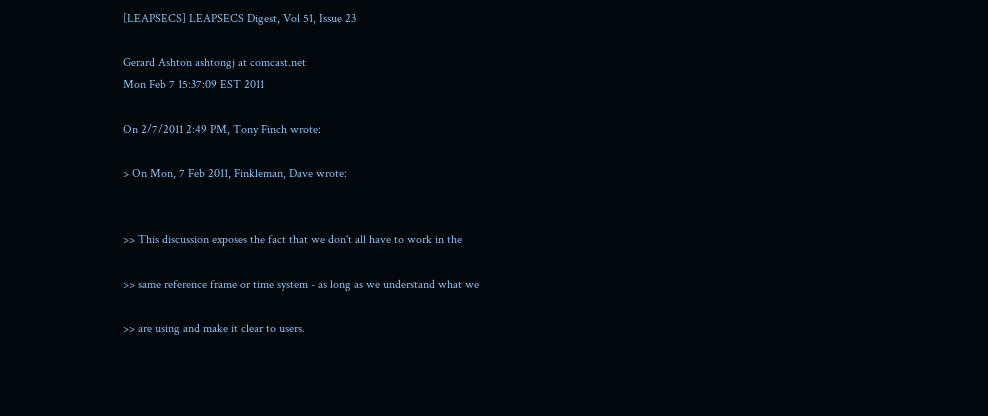[LEAPSECS] LEAPSECS Digest, Vol 51, Issue 23

Gerard Ashton ashtongj at comcast.net
Mon Feb 7 15:37:09 EST 2011

On 2/7/2011 2:49 PM, Tony Finch wrote:

> On Mon, 7 Feb 2011, Finkleman, Dave wrote:


>> This discussion exposes the fact that we don't all have to work in the

>> same reference frame or time system - as long as we understand what we

>> are using and make it clear to users.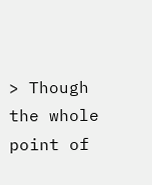> Though the whole point of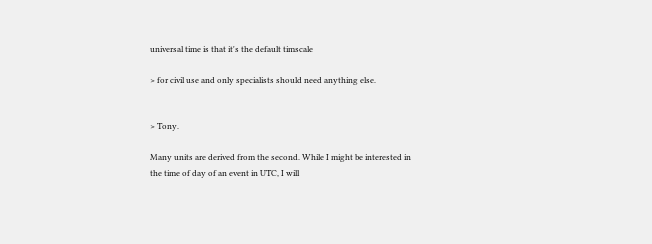universal time is that it's the default timscale

> for civil use and only specialists should need anything else.


> Tony.

Many units are derived from the second. While I might be interested in
the time of day of an event in UTC, I will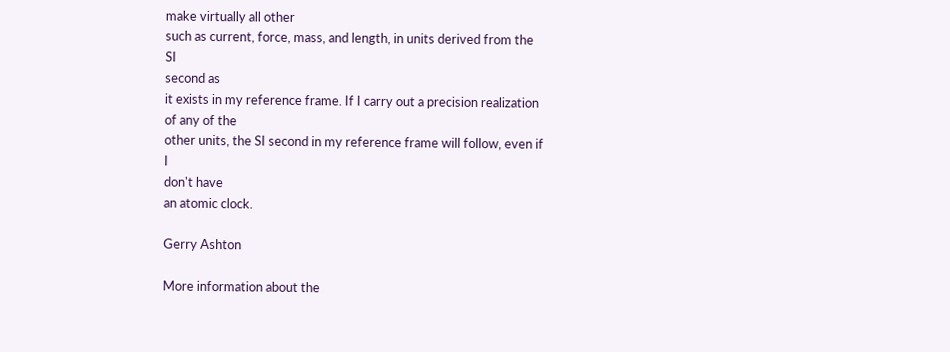make virtually all other
such as current, force, mass, and length, in units derived from the SI
second as
it exists in my reference frame. If I carry out a precision realization
of any of the
other units, the SI second in my reference frame will follow, even if I
don't have
an atomic clock.

Gerry Ashton

More information about the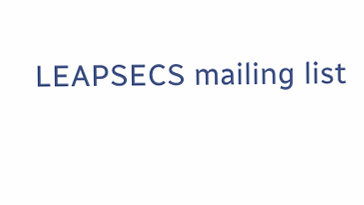LEAPSECS mailing list